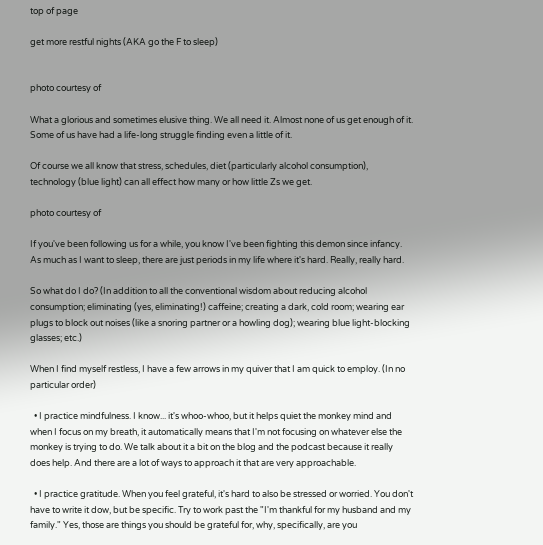top of page

get more restful nights (AKA go the F to sleep)


photo courtesy of

What a glorious and sometimes elusive thing. We all need it. Almost none of us get enough of it. Some of us have had a life-long struggle finding even a little of it.

Of course we all know that stress, schedules, diet (particularly alcohol consumption), technology (blue light) can all effect how many or how little Zs we get.

photo courtesy of

If you've been following us for a while, you know I've been fighting this demon since infancy. As much as I want to sleep, there are just periods in my life where it's hard. Really, really hard.

So what do I do? (In addition to all the conventional wisdom about reducing alcohol consumption; eliminating (yes, eliminating!) caffeine; creating a dark, cold room; wearing ear plugs to block out noises (like a snoring partner or a howling dog); wearing blue light-blocking glasses; etc.)

When I find myself restless, I have a few arrows in my quiver that I am quick to employ. (In no particular order)

  • I practice mindfulness. I know... it's whoo-whoo, but it helps quiet the monkey mind and when I focus on my breath, it automatically means that I'm not focusing on whatever else the monkey is trying to do. We talk about it a bit on the blog and the podcast because it really does help. And there are a lot of ways to approach it that are very approachable.

  • I practice gratitude. When you feel grateful, it's hard to also be stressed or worried. You don't have to write it dow, but be specific. Try to work past the "I'm thankful for my husband and my family." Yes, those are things you should be grateful for, why, specifically, are you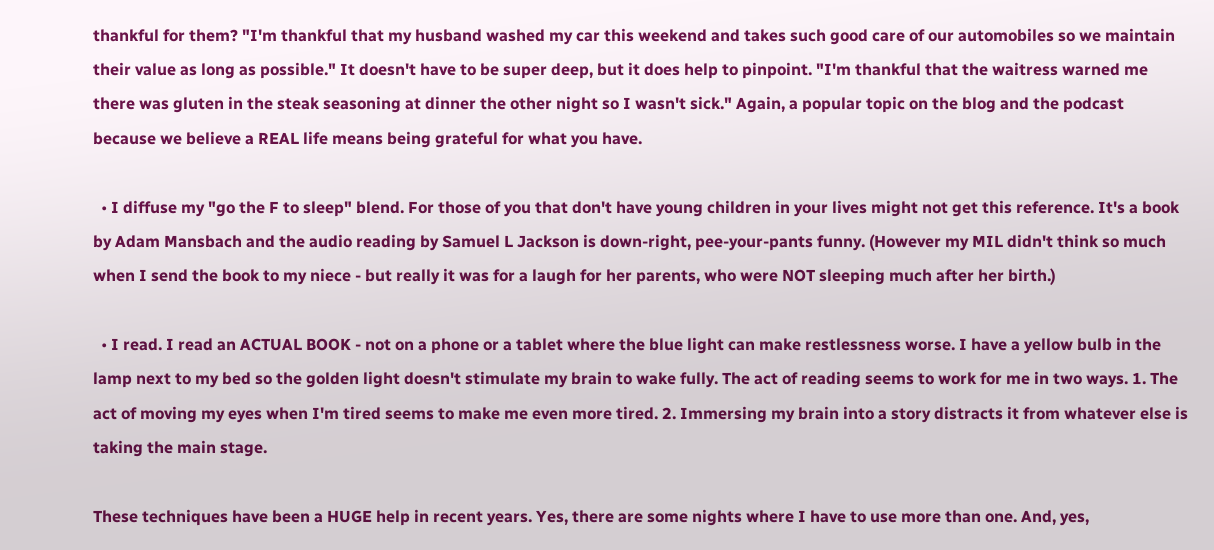thankful for them? "I'm thankful that my husband washed my car this weekend and takes such good care of our automobiles so we maintain their value as long as possible." It doesn't have to be super deep, but it does help to pinpoint. "I'm thankful that the waitress warned me there was gluten in the steak seasoning at dinner the other night so I wasn't sick." Again, a popular topic on the blog and the podcast because we believe a REAL life means being grateful for what you have.

  • I diffuse my "go the F to sleep" blend. For those of you that don't have young children in your lives might not get this reference. It's a book by Adam Mansbach and the audio reading by Samuel L Jackson is down-right, pee-your-pants funny. (However my MIL didn't think so much when I send the book to my niece - but really it was for a laugh for her parents, who were NOT sleeping much after her birth.)

  • I read. I read an ACTUAL BOOK - not on a phone or a tablet where the blue light can make restlessness worse. I have a yellow bulb in the lamp next to my bed so the golden light doesn't stimulate my brain to wake fully. The act of reading seems to work for me in two ways. 1. The act of moving my eyes when I'm tired seems to make me even more tired. 2. Immersing my brain into a story distracts it from whatever else is taking the main stage.

These techniques have been a HUGE help in recent years. Yes, there are some nights where I have to use more than one. And, yes,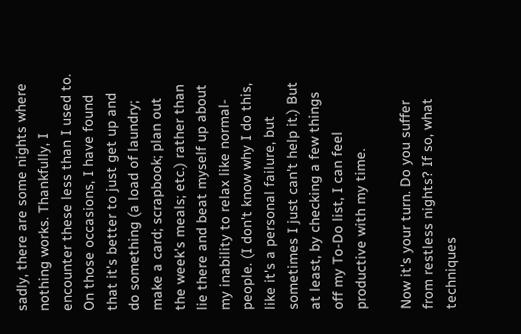sadly, there are some nights where nothing works. Thankfully, I encounter these less than I used to. On those occasions, I have found that it's better to just get up and do something (a load of laundry; make a card; scrapbook; plan out the week's meals; etc.) rather than lie there and beat myself up about my inability to relax like normal-people. (I don't know why I do this, like it's a personal failure, but sometimes I just can't help it.) But at least, by checking a few things off my To-Do list, I can feel productive with my time.

Now it's your turn. Do you suffer from restless nights? If so, what techniques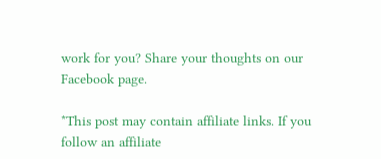work for you? Share your thoughts on our Facebook page.

*This post may contain affiliate links. If you follow an affiliate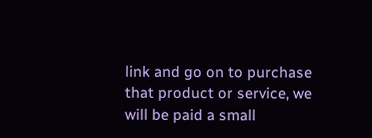link and go on to purchase that product or service, we will be paid a small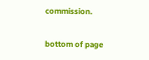commission.

bottom of page